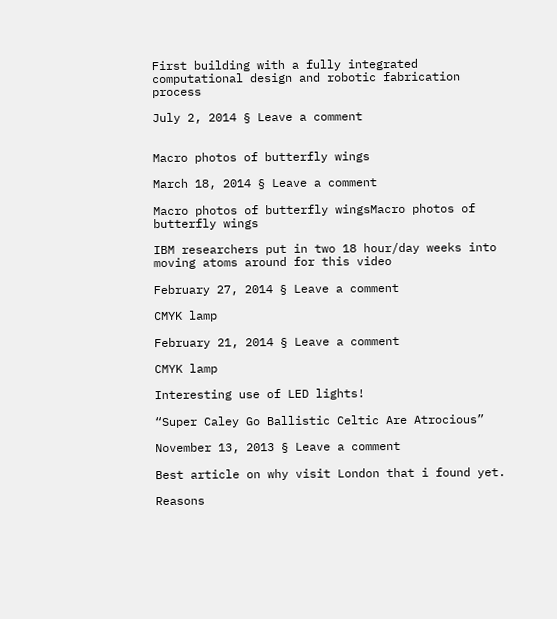First building with a fully integrated computational design and robotic fabrication process

July 2, 2014 § Leave a comment


Macro photos of butterfly wings

March 18, 2014 § Leave a comment

Macro photos of butterfly wingsMacro photos of butterfly wings

IBM researchers put in two 18 hour/day weeks into moving atoms around for this video

February 27, 2014 § Leave a comment

CMYK lamp

February 21, 2014 § Leave a comment

CMYK lamp

Interesting use of LED lights!

“Super Caley Go Ballistic Celtic Are Atrocious”

November 13, 2013 § Leave a comment

Best article on why visit London that i found yet.

Reasons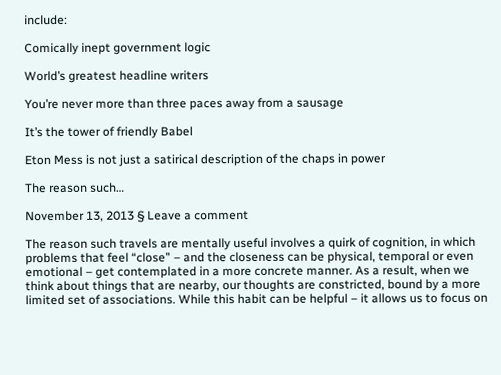include:

Comically inept government logic

World’s greatest headline writers

You’re never more than three paces away from a sausage

It’s the tower of friendly Babel

Eton Mess is not just a satirical description of the chaps in power

The reason such…

November 13, 2013 § Leave a comment

The reason such travels are mentally useful involves a quirk of cognition, in which problems that feel “close” – and the closeness can be physical, temporal or even emotional – get contemplated in a more concrete manner. As a result, when we think about things that are nearby, our thoughts are constricted, bound by a more limited set of associations. While this habit can be helpful – it allows us to focus on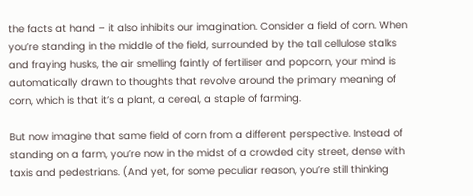the facts at hand – it also inhibits our imagination. Consider a field of corn. When you’re standing in the middle of the field, surrounded by the tall cellulose stalks and fraying husks, the air smelling faintly of fertiliser and popcorn, your mind is automatically drawn to thoughts that revolve around the primary meaning of corn, which is that it’s a plant, a cereal, a staple of farming.

But now imagine that same field of corn from a different perspective. Instead of standing on a farm, you’re now in the midst of a crowded city street, dense with taxis and pedestrians. (And yet, for some peculiar reason, you’re still thinking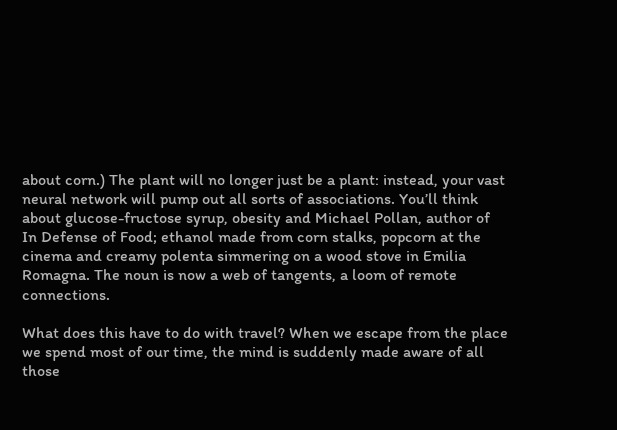about corn.) The plant will no longer just be a plant: instead, your vast neural network will pump out all sorts of associations. You’ll think about glucose-fructose syrup, obesity and Michael Pollan, author of In Defense of Food; ethanol made from corn stalks, popcorn at the cinema and creamy polenta simmering on a wood stove in Emilia Romagna. The noun is now a web of tangents, a loom of remote connections.

What does this have to do with travel? When we escape from the place we spend most of our time, the mind is suddenly made aware of all those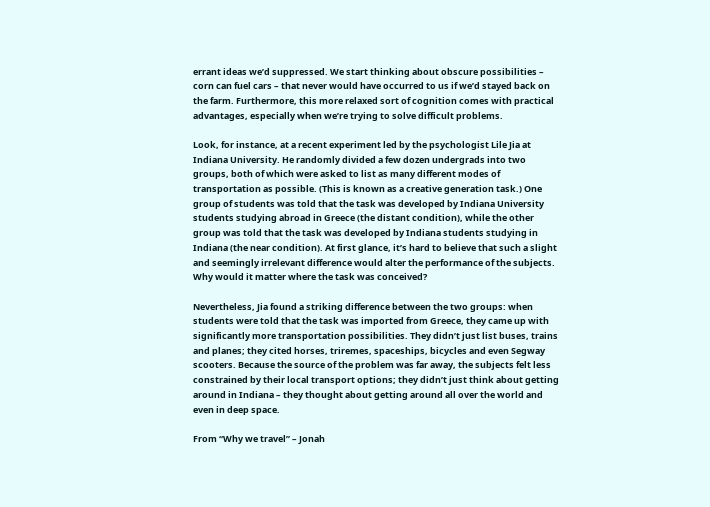errant ideas we’d suppressed. We start thinking about obscure possibilities – corn can fuel cars – that never would have occurred to us if we’d stayed back on the farm. Furthermore, this more relaxed sort of cognition comes with practical advantages, especially when we’re trying to solve difficult problems.

Look, for instance, at a recent experiment led by the psychologist Lile Jia at Indiana University. He randomly divided a few dozen undergrads into two groups, both of which were asked to list as many different modes of transportation as possible. (This is known as a creative generation task.) One group of students was told that the task was developed by Indiana University students studying abroad in Greece (the distant condition), while the other group was told that the task was developed by Indiana students studying in Indiana (the near condition). At first glance, it’s hard to believe that such a slight and seemingly irrelevant difference would alter the performance of the subjects. Why would it matter where the task was conceived?

Nevertheless, Jia found a striking difference between the two groups: when students were told that the task was imported from Greece, they came up with significantly more transportation possibilities. They didn’t just list buses, trains and planes; they cited horses, triremes, spaceships, bicycles and even Segway scooters. Because the source of the problem was far away, the subjects felt less constrained by their local transport options; they didn’t just think about getting around in Indiana – they thought about getting around all over the world and even in deep space.

From “Why we travel” – Jonah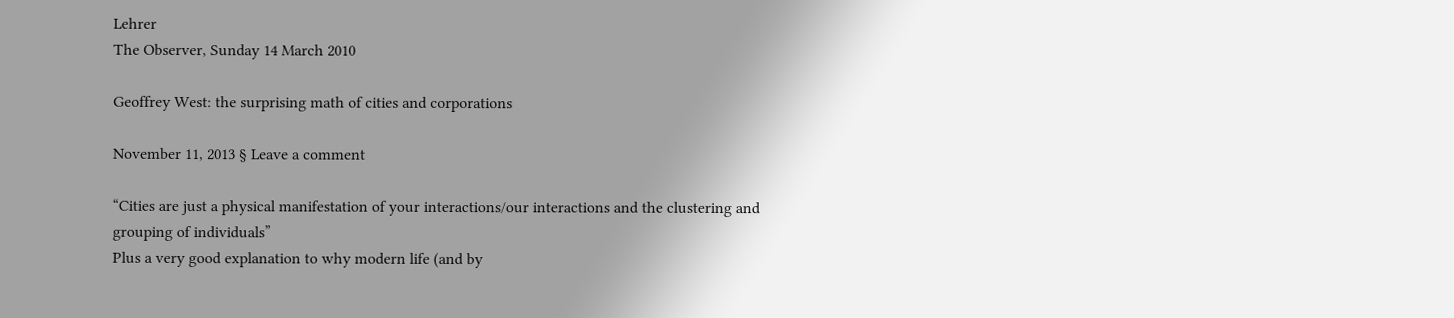Lehrer
The Observer, Sunday 14 March 2010

Geoffrey West: the surprising math of cities and corporations

November 11, 2013 § Leave a comment

“Cities are just a physical manifestation of your interactions/our interactions and the clustering and grouping of individuals”
Plus a very good explanation to why modern life (and by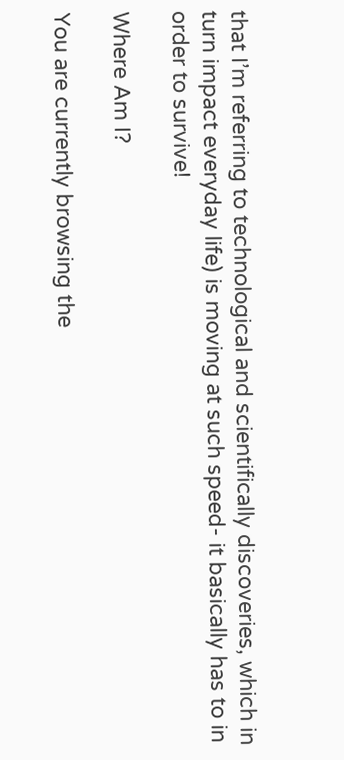that I’m referring to technological and scientifically discoveries, which in turn impact everyday life) is moving at such speed- it basically has to in order to survive!

Where Am I?

You are currently browsing the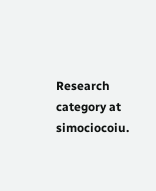Research category at simociocoiu.